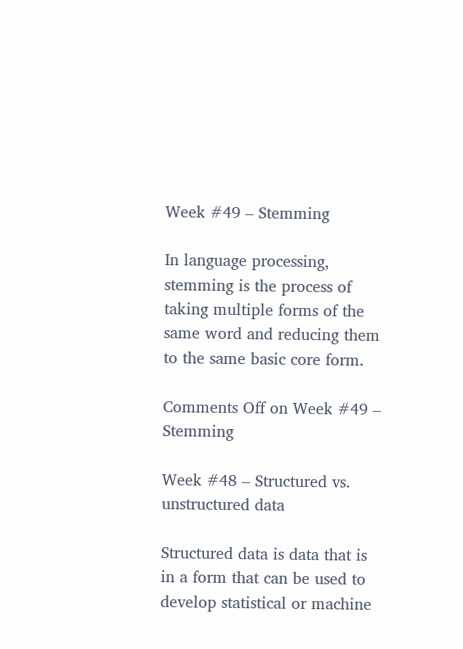Week #49 – Stemming

In language processing, stemming is the process of taking multiple forms of the same word and reducing them to the same basic core form.

Comments Off on Week #49 – Stemming

Week #48 – Structured vs. unstructured data

Structured data is data that is in a form that can be used to develop statistical or machine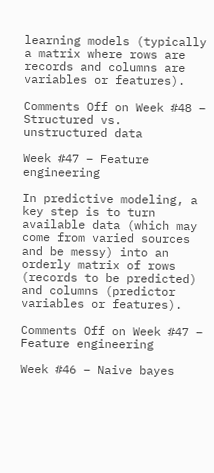learning models (typically a matrix where rows are records and columns are variables or features).

Comments Off on Week #48 – Structured vs. unstructured data

Week #47 – Feature engineering

In predictive modeling, a key step is to turn available data (which may come from varied sources and be messy) into an orderly matrix of rows (records to be predicted) and columns (predictor variables or features).

Comments Off on Week #47 – Feature engineering

Week #46 – Naive bayes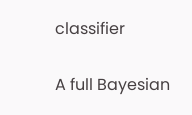classifier

A full Bayesian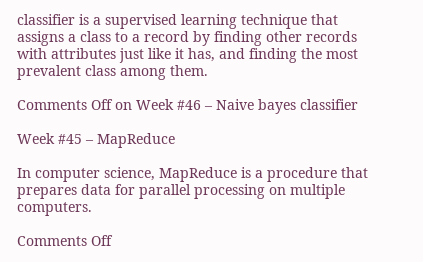classifier is a supervised learning technique that assigns a class to a record by finding other records  with attributes just like it has, and finding the most prevalent class among them.

Comments Off on Week #46 – Naive bayes classifier

Week #45 – MapReduce

In computer science, MapReduce is a procedure that prepares data for parallel processing on multiple computers.

Comments Off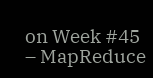on Week #45 – MapReduce